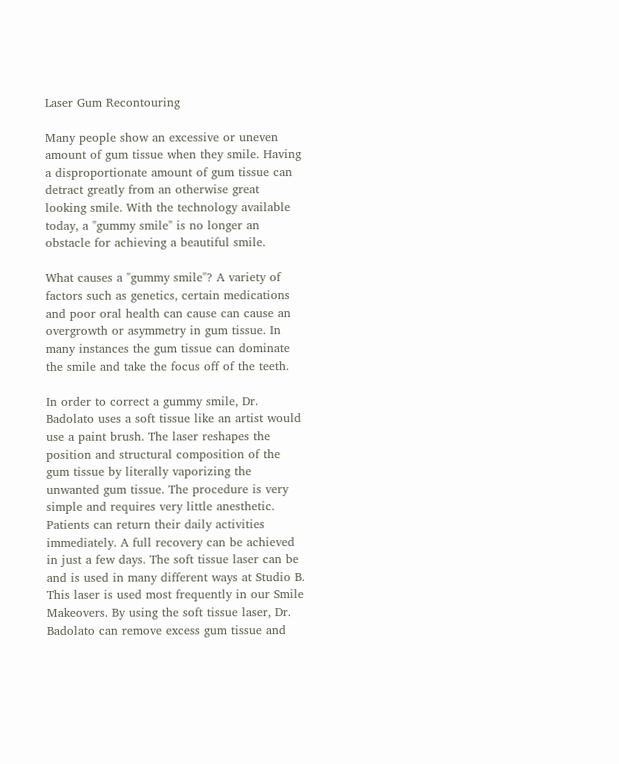Laser Gum Recontouring

Many people show an excessive or uneven amount of gum tissue when they smile. Having a disproportionate amount of gum tissue can detract greatly from an otherwise great looking smile. With the technology available today, a "gummy smile" is no longer an obstacle for achieving a beautiful smile.

What causes a "gummy smile"? A variety of factors such as genetics, certain medications and poor oral health can cause can cause an overgrowth or asymmetry in gum tissue. In many instances the gum tissue can dominate the smile and take the focus off of the teeth.

In order to correct a gummy smile, Dr. Badolato uses a soft tissue like an artist would use a paint brush. The laser reshapes the position and structural composition of the gum tissue by literally vaporizing the unwanted gum tissue. The procedure is very simple and requires very little anesthetic. Patients can return their daily activities immediately. A full recovery can be achieved in just a few days. The soft tissue laser can be and is used in many different ways at Studio B. This laser is used most frequently in our Smile Makeovers. By using the soft tissue laser, Dr. Badolato can remove excess gum tissue and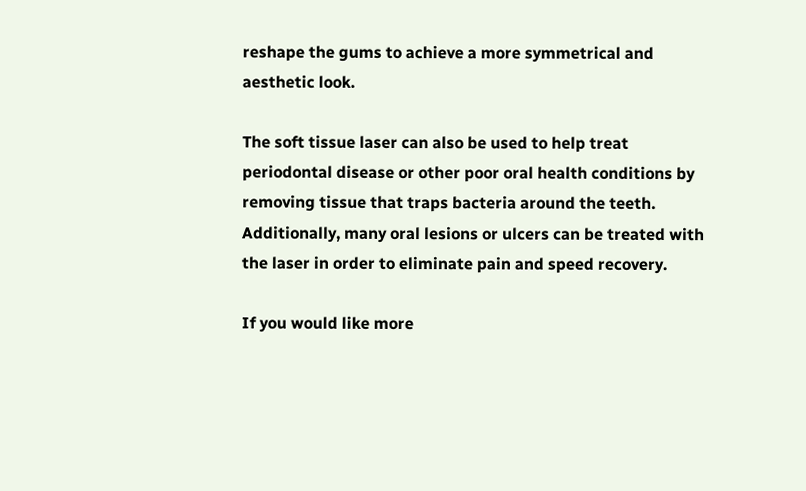reshape the gums to achieve a more symmetrical and aesthetic look.

The soft tissue laser can also be used to help treat periodontal disease or other poor oral health conditions by removing tissue that traps bacteria around the teeth. Additionally, many oral lesions or ulcers can be treated with the laser in order to eliminate pain and speed recovery.

If you would like more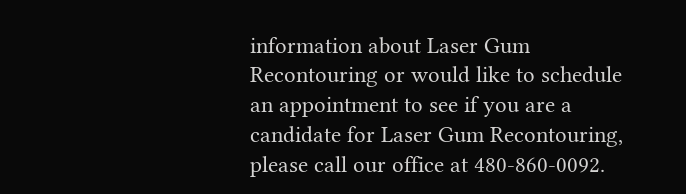information about Laser Gum Recontouring or would like to schedule an appointment to see if you are a candidate for Laser Gum Recontouring, please call our office at 480-860-0092.